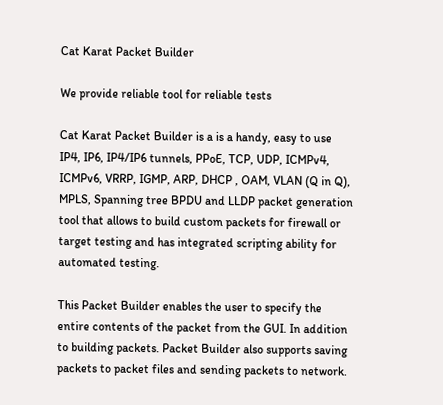Cat Karat Packet Builder

We provide reliable tool for reliable tests

Cat Karat Packet Builder is a is a handy, easy to use IP4, IP6, IP4/IP6 tunnels, PPoE, TCP, UDP, ICMPv4, ICMPv6, VRRP, IGMP, ARP, DHCP , OAM, VLAN (Q in Q), MPLS, Spanning tree BPDU and LLDP packet generation tool that allows to build custom packets for firewall or target testing and has integrated scripting ability for automated testing.

This Packet Builder enables the user to specify the entire contents of the packet from the GUI. In addition to building packets. Packet Builder also supports saving packets to packet files and sending packets to network.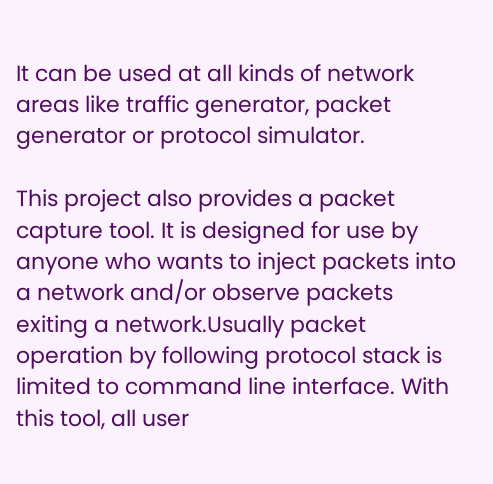It can be used at all kinds of network areas like traffic generator, packet generator or protocol simulator.

This project also provides a packet capture tool. It is designed for use by anyone who wants to inject packets into a network and/or observe packets exiting a network.Usually packet operation by following protocol stack is limited to command line interface. With this tool, all user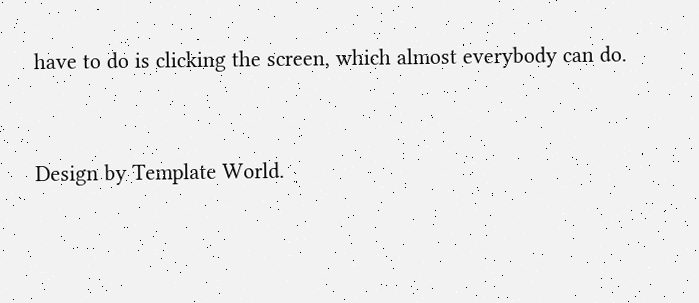have to do is clicking the screen, which almost everybody can do.


Design by Template World.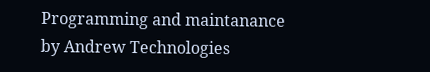Programming and maintanance by Andrew Technologies